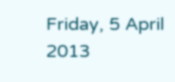Friday, 5 April 2013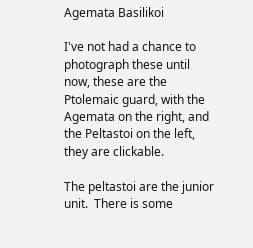Agemata Basilikoi

I've not had a chance to photograph these until now, these are the Ptolemaic guard, with the Agemata on the right, and the Peltastoi on the left, they are clickable.

The peltastoi are the junior unit.  There is some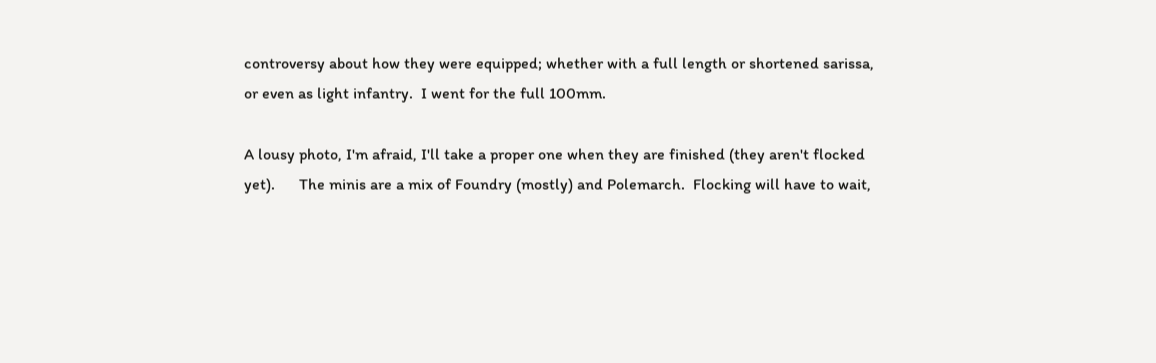controversy about how they were equipped; whether with a full length or shortened sarissa, or even as light infantry.  I went for the full 100mm.

A lousy photo, I'm afraid, I'll take a proper one when they are finished (they aren't flocked yet).      The minis are a mix of Foundry (mostly) and Polemarch.  Flocking will have to wait,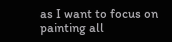as I want to focus on painting all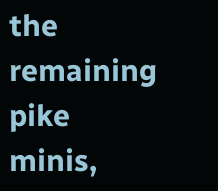the remaining pike minis,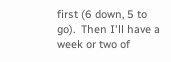first (6 down, 5 to go).  Then I'll have a week or two of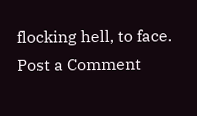flocking hell, to face.
Post a Comment